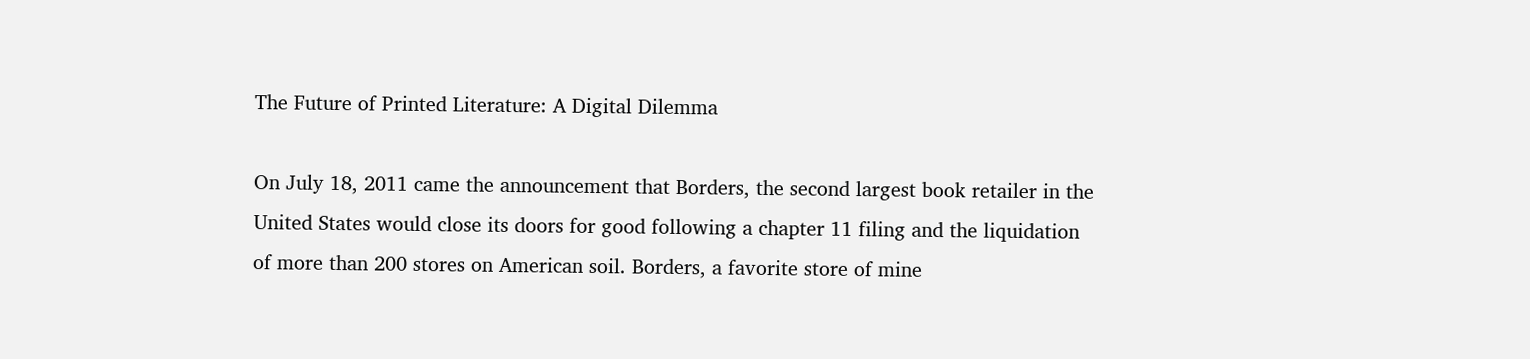The Future of Printed Literature: A Digital Dilemma

On July 18, 2011 came the announcement that Borders, the second largest book retailer in the United States would close its doors for good following a chapter 11 filing and the liquidation of more than 200 stores on American soil. Borders, a favorite store of mine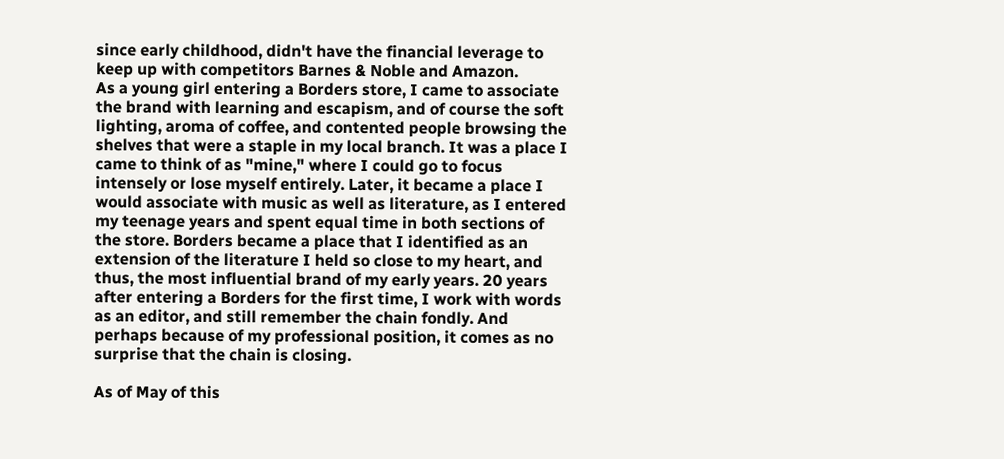since early childhood, didn't have the financial leverage to keep up with competitors Barnes & Noble and Amazon.
As a young girl entering a Borders store, I came to associate the brand with learning and escapism, and of course the soft lighting, aroma of coffee, and contented people browsing the shelves that were a staple in my local branch. It was a place I came to think of as "mine," where I could go to focus intensely or lose myself entirely. Later, it became a place I would associate with music as well as literature, as I entered my teenage years and spent equal time in both sections of the store. Borders became a place that I identified as an extension of the literature I held so close to my heart, and thus, the most influential brand of my early years. 20 years after entering a Borders for the first time, I work with words as an editor, and still remember the chain fondly. And perhaps because of my professional position, it comes as no surprise that the chain is closing.

As of May of this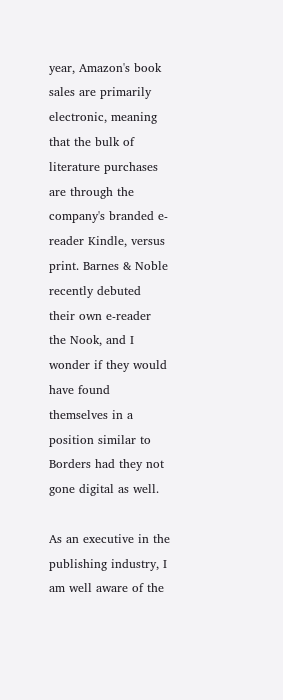year, Amazon's book sales are primarily electronic, meaning that the bulk of literature purchases are through the company's branded e-reader Kindle, versus print. Barnes & Noble recently debuted their own e-reader the Nook, and I wonder if they would have found themselves in a position similar to Borders had they not gone digital as well.

As an executive in the publishing industry, I am well aware of the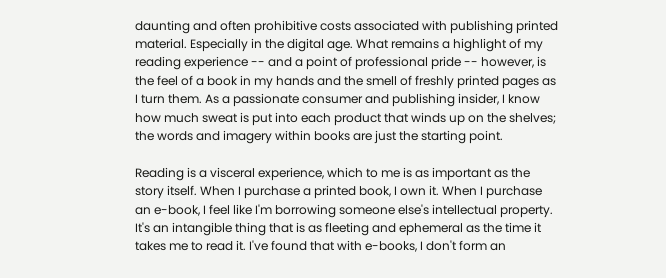daunting and often prohibitive costs associated with publishing printed material. Especially in the digital age. What remains a highlight of my reading experience -- and a point of professional pride -- however, is the feel of a book in my hands and the smell of freshly printed pages as I turn them. As a passionate consumer and publishing insider, I know how much sweat is put into each product that winds up on the shelves; the words and imagery within books are just the starting point.

Reading is a visceral experience, which to me is as important as the story itself. When I purchase a printed book, I own it. When I purchase an e-book, I feel like I'm borrowing someone else's intellectual property. It's an intangible thing that is as fleeting and ephemeral as the time it takes me to read it. I've found that with e-books, I don't form an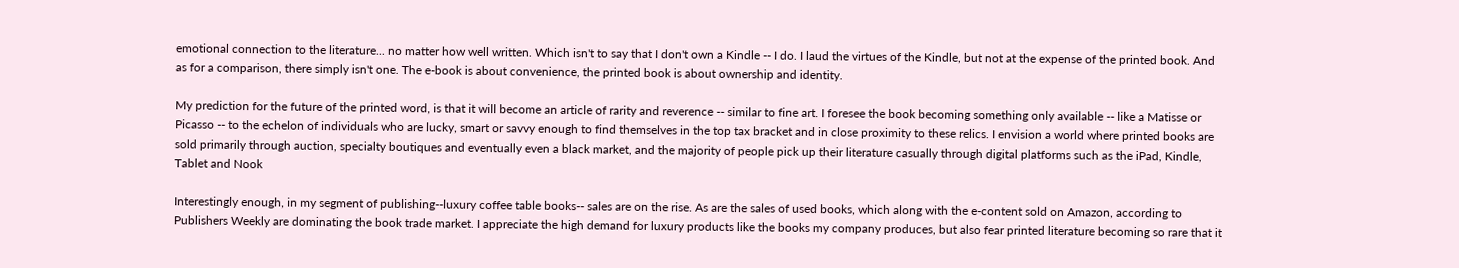emotional connection to the literature... no matter how well written. Which isn't to say that I don't own a Kindle -- I do. I laud the virtues of the Kindle, but not at the expense of the printed book. And as for a comparison, there simply isn't one. The e-book is about convenience, the printed book is about ownership and identity.

My prediction for the future of the printed word, is that it will become an article of rarity and reverence -- similar to fine art. I foresee the book becoming something only available -- like a Matisse or Picasso -- to the echelon of individuals who are lucky, smart or savvy enough to find themselves in the top tax bracket and in close proximity to these relics. I envision a world where printed books are sold primarily through auction, specialty boutiques and eventually even a black market, and the majority of people pick up their literature casually through digital platforms such as the iPad, Kindle, Tablet and Nook

Interestingly enough, in my segment of publishing--luxury coffee table books-- sales are on the rise. As are the sales of used books, which along with the e-content sold on Amazon, according to Publishers Weekly are dominating the book trade market. I appreciate the high demand for luxury products like the books my company produces, but also fear printed literature becoming so rare that it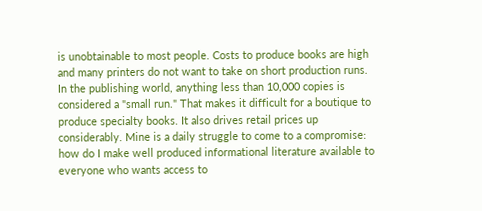is unobtainable to most people. Costs to produce books are high and many printers do not want to take on short production runs. In the publishing world, anything less than 10,000 copies is considered a "small run." That makes it difficult for a boutique to produce specialty books. It also drives retail prices up considerably. Mine is a daily struggle to come to a compromise: how do I make well produced informational literature available to everyone who wants access to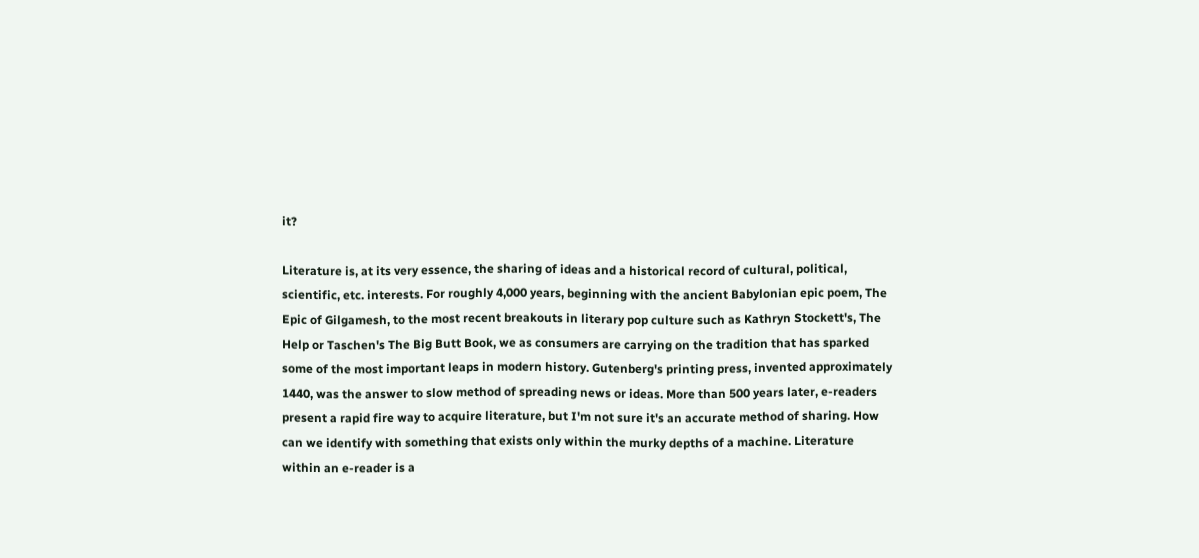it?

Literature is, at its very essence, the sharing of ideas and a historical record of cultural, political, scientific, etc. interests. For roughly 4,000 years, beginning with the ancient Babylonian epic poem, The Epic of Gilgamesh, to the most recent breakouts in literary pop culture such as Kathryn Stockett's, The Help or Taschen's The Big Butt Book, we as consumers are carrying on the tradition that has sparked some of the most important leaps in modern history. Gutenberg's printing press, invented approximately 1440, was the answer to slow method of spreading news or ideas. More than 500 years later, e-readers present a rapid fire way to acquire literature, but I'm not sure it's an accurate method of sharing. How can we identify with something that exists only within the murky depths of a machine. Literature within an e-reader is a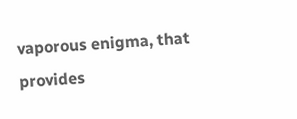vaporous enigma, that provides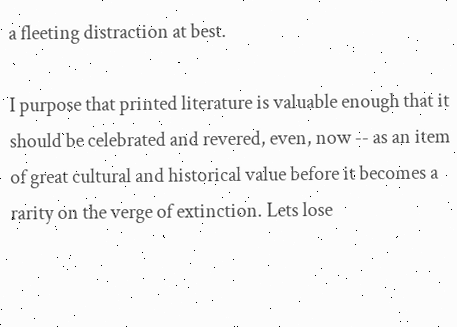a fleeting distraction at best.

I purpose that printed literature is valuable enough that it should be celebrated and revered, even, now -- as an item of great cultural and historical value before it becomes a rarity on the verge of extinction. Lets lose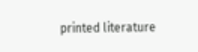printed literature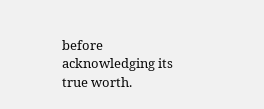before acknowledging its true worth.